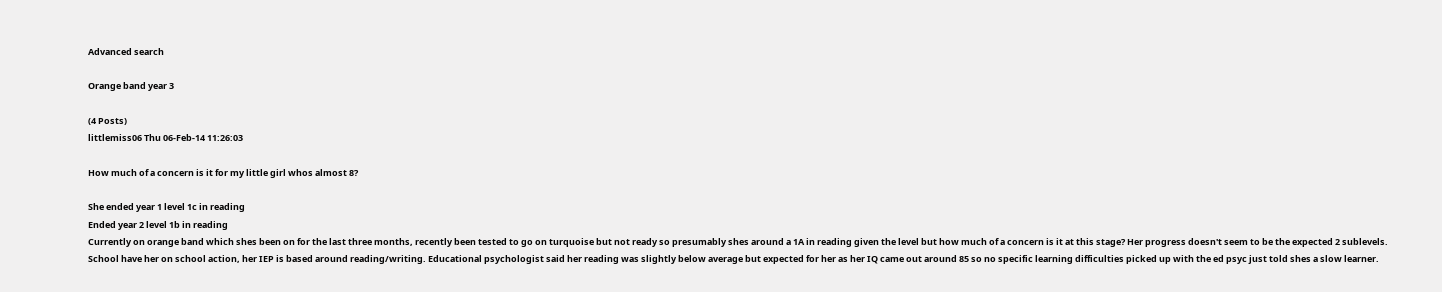Advanced search

Orange band year 3

(4 Posts)
littlemiss06 Thu 06-Feb-14 11:26:03

How much of a concern is it for my little girl whos almost 8?

She ended year 1 level 1c in reading
Ended year 2 level 1b in reading
Currently on orange band which shes been on for the last three months, recently been tested to go on turquoise but not ready so presumably shes around a 1A in reading given the level but how much of a concern is it at this stage? Her progress doesn't seem to be the expected 2 sublevels.
School have her on school action, her IEP is based around reading/writing. Educational psychologist said her reading was slightly below average but expected for her as her IQ came out around 85 so no specific learning difficulties picked up with the ed psyc just told shes a slow learner.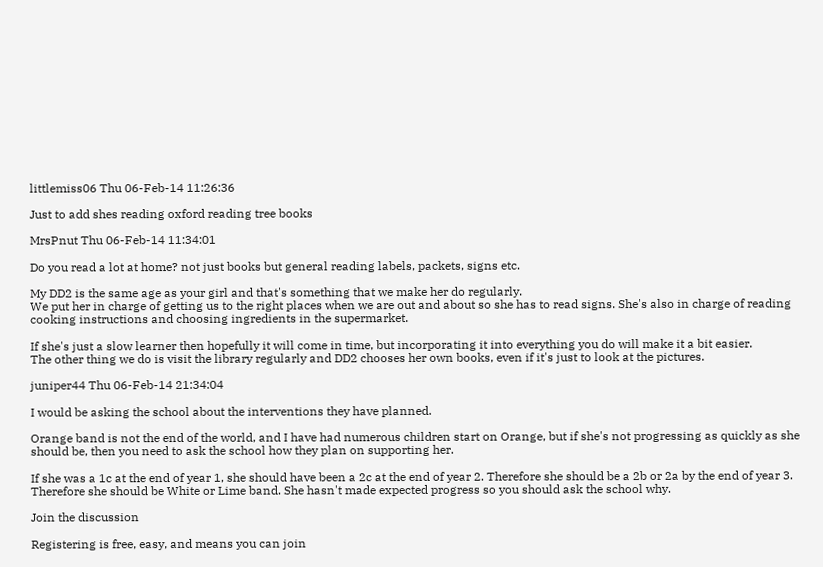littlemiss06 Thu 06-Feb-14 11:26:36

Just to add shes reading oxford reading tree books

MrsPnut Thu 06-Feb-14 11:34:01

Do you read a lot at home? not just books but general reading labels, packets, signs etc.

My DD2 is the same age as your girl and that's something that we make her do regularly.
We put her in charge of getting us to the right places when we are out and about so she has to read signs. She's also in charge of reading cooking instructions and choosing ingredients in the supermarket.

If she's just a slow learner then hopefully it will come in time, but incorporating it into everything you do will make it a bit easier.
The other thing we do is visit the library regularly and DD2 chooses her own books, even if it's just to look at the pictures.

juniper44 Thu 06-Feb-14 21:34:04

I would be asking the school about the interventions they have planned.

Orange band is not the end of the world, and I have had numerous children start on Orange, but if she's not progressing as quickly as she should be, then you need to ask the school how they plan on supporting her.

If she was a 1c at the end of year 1, she should have been a 2c at the end of year 2. Therefore she should be a 2b or 2a by the end of year 3. Therefore she should be White or Lime band. She hasn't made expected progress so you should ask the school why.

Join the discussion

Registering is free, easy, and means you can join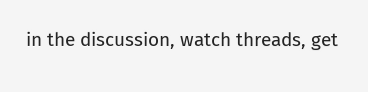in the discussion, watch threads, get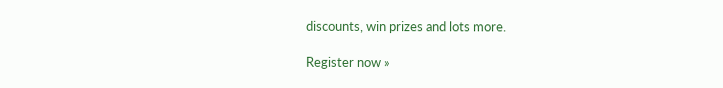discounts, win prizes and lots more.

Register now »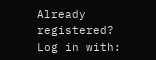Already registered? Log in with: